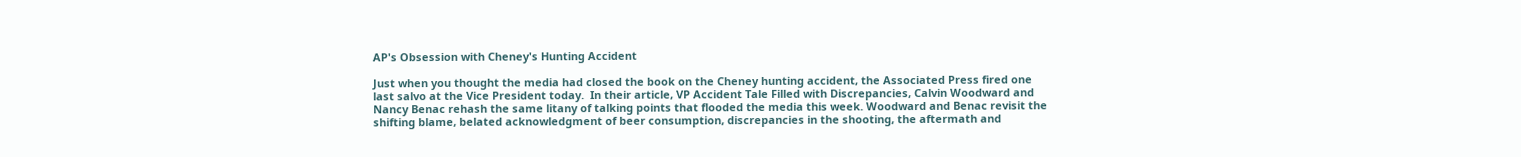AP's Obsession with Cheney's Hunting Accident

Just when you thought the media had closed the book on the Cheney hunting accident, the Associated Press fired one last salvo at the Vice President today.  In their article, VP Accident Tale Filled with Discrepancies, Calvin Woodward and Nancy Benac rehash the same litany of talking points that flooded the media this week. Woodward and Benac revisit the shifting blame, belated acknowledgment of beer consumption, discrepancies in the shooting, the aftermath and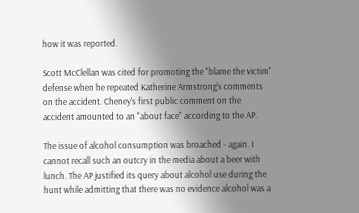how it was reported.

Scott McClellan was cited for promoting the "blame the victim" defense when he repeated Katherine Armstrong's comments on the accident. Cheney's first public comment on the accident amounted to an "about face" according to the AP.

The issue of alcohol consumption was broached - again. I cannot recall such an outcry in the media about a beer with lunch. The AP justified its query about alcohol use during the hunt while admitting that there was no evidence alcohol was a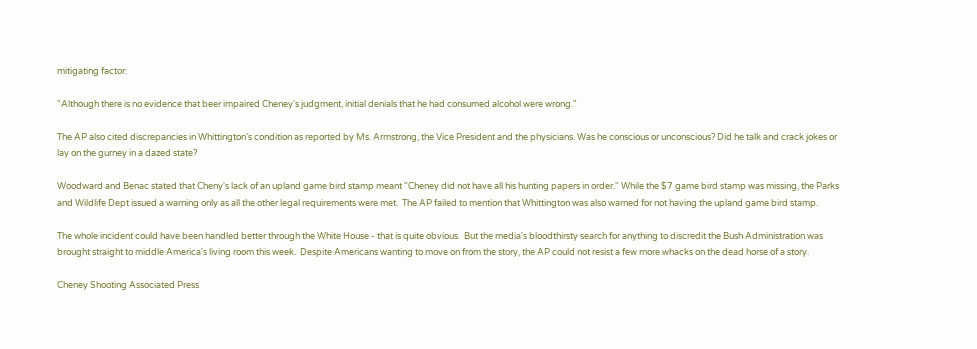mitigating factor:

"Although there is no evidence that beer impaired Cheney's judgment, initial denials that he had consumed alcohol were wrong."

The AP also cited discrepancies in Whittington's condition as reported by Ms. Armstrong, the Vice President and the physicians. Was he conscious or unconscious? Did he talk and crack jokes or lay on the gurney in a dazed state?

Woodward and Benac stated that Cheny's lack of an upland game bird stamp meant "Cheney did not have all his hunting papers in order." While the $7 game bird stamp was missing, the Parks and Wildlife Dept issued a warning only as all the other legal requirements were met.  The AP failed to mention that Whittington was also warned for not having the upland game bird stamp.

The whole incident could have been handled better through the White House - that is quite obvious.  But the media's bloodthirsty search for anything to discredit the Bush Administration was brought straight to middle America's living room this week.  Despite Americans wanting to move on from the story, the AP could not resist a few more whacks on the dead horse of a story.

Cheney Shooting Associated Press